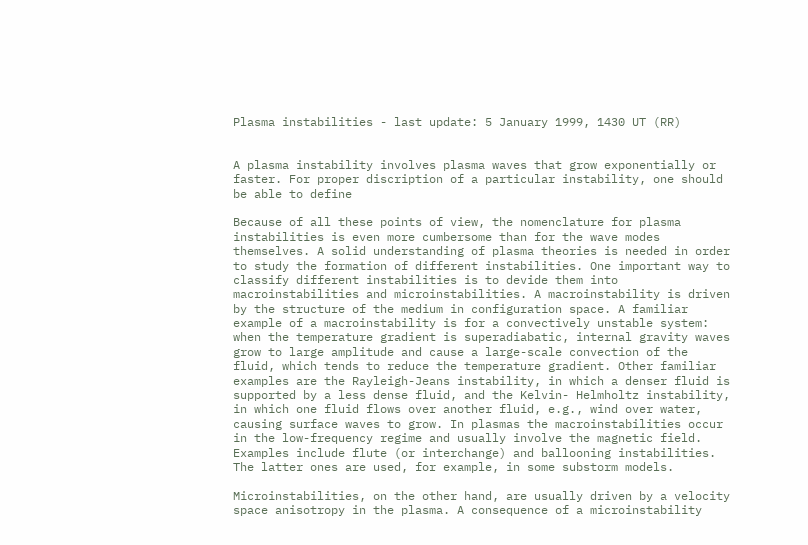Plasma instabilities - last update: 5 January 1999, 1430 UT (RR)


A plasma instability involves plasma waves that grow exponentially or faster. For proper discription of a particular instability, one should be able to define

Because of all these points of view, the nomenclature for plasma instabilities is even more cumbersome than for the wave modes themselves. A solid understanding of plasma theories is needed in order to study the formation of different instabilities. One important way to classify different instabilities is to devide them into macroinstabilities and microinstabilities. A macroinstability is driven by the structure of the medium in configuration space. A familiar example of a macroinstability is for a convectively unstable system: when the temperature gradient is superadiabatic, internal gravity waves grow to large amplitude and cause a large-scale convection of the fluid, which tends to reduce the temperature gradient. Other familiar examples are the Rayleigh-Jeans instability, in which a denser fluid is supported by a less dense fluid, and the Kelvin- Helmholtz instability, in which one fluid flows over another fluid, e.g., wind over water, causing surface waves to grow. In plasmas the macroinstabilities occur in the low-frequency regime and usually involve the magnetic field. Examples include flute (or interchange) and ballooning instabilities. The latter ones are used, for example, in some substorm models.

Microinstabilities, on the other hand, are usually driven by a velocity space anisotropy in the plasma. A consequence of a microinstability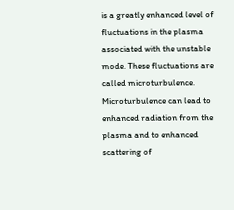is a greatly enhanced level of fluctuations in the plasma associated with the unstable mode. These fluctuations are called microturbulence. Microturbulence can lead to enhanced radiation from the plasma and to enhanced scattering of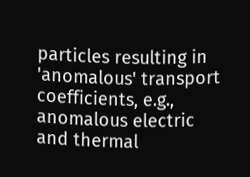particles resulting in 'anomalous' transport coefficients, e.g., anomalous electric and thermal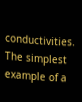conductivities. The simplest example of a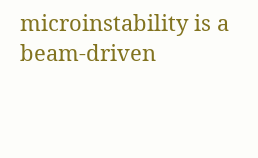microinstability is a beam-driven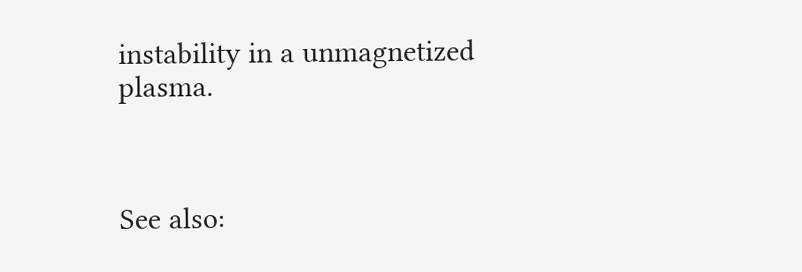instability in a unmagnetized plasma.



See also: